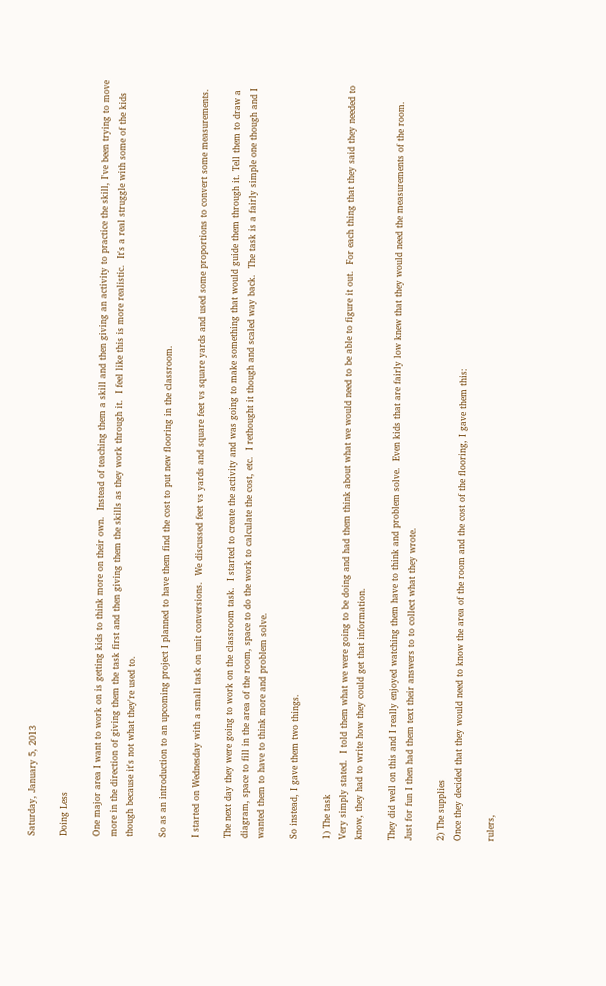Saturday, January 5, 2013

Doing Less

One major area I want to work on is getting kids to think more on their own.  Instead of teaching them a skill and then giving an activity to practice the skill, I've been trying to move more in the direction of giving them the task first and then giving them the skills as they work through it.  I feel like this is more realistic.  It's a real struggle with some of the kids though because it's not what they're used to.

So as an introduction to an upcoming project I planned to have them find the cost to put new flooring in the classroom.

I started on Wednesday with a small task on unit conversions.  We discussed feet vs yards and square feet vs square yards and used some proportions to convert some measurements.

The next day they were going to work on the classroom task.  I started to create the activity and was going to make something that would guide them through it. Tell them to draw a diagram, space to fill in the area of the room, space to do the work to calculate the cost, etc.  I rethought it though and scaled way back.  The task is a fairly simple one though and I wanted them to have to think more and problem solve.

So instead, I gave them two things.

1) The task
Very simply stated.  I told them what we were going to be doing and had them think about what we would need to be able to figure it out.  For each thing that they said they needed to know, they had to write how they could get that information.

They did well on this and I really enjoyed watching them have to think and problem solve.  Even kids that are fairly low knew that they would need the measurements of the room.  Just for fun I then had them text their answers to to collect what they wrote.

2) The supplies
Once they decided that they would need to know the area of the room and the cost of the flooring, I gave them this:

rulers,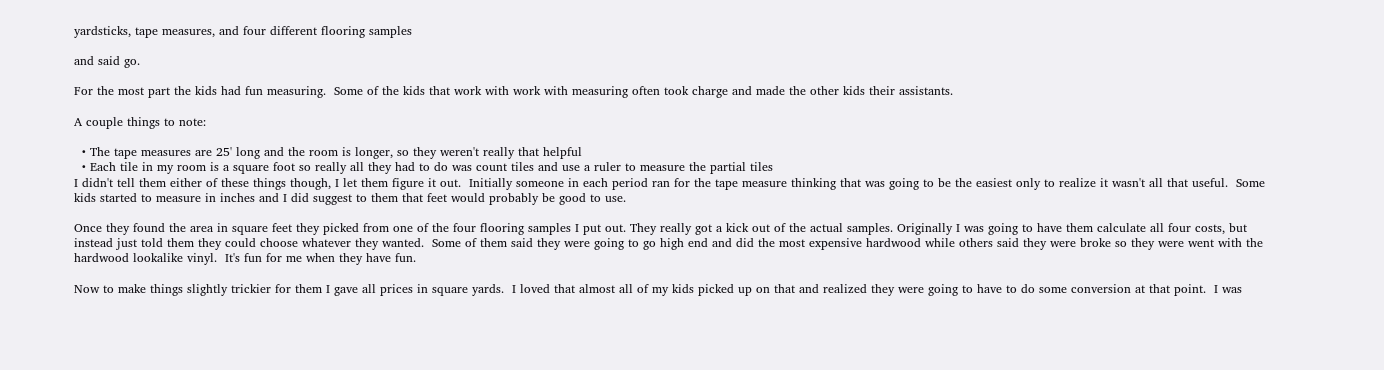yardsticks, tape measures, and four different flooring samples

and said go.

For the most part the kids had fun measuring.  Some of the kids that work with work with measuring often took charge and made the other kids their assistants.

A couple things to note:

  • The tape measures are 25' long and the room is longer, so they weren't really that helpful
  • Each tile in my room is a square foot so really all they had to do was count tiles and use a ruler to measure the partial tiles
I didn't tell them either of these things though, I let them figure it out.  Initially someone in each period ran for the tape measure thinking that was going to be the easiest only to realize it wasn't all that useful.  Some kids started to measure in inches and I did suggest to them that feet would probably be good to use.

Once they found the area in square feet they picked from one of the four flooring samples I put out. They really got a kick out of the actual samples. Originally I was going to have them calculate all four costs, but instead just told them they could choose whatever they wanted.  Some of them said they were going to go high end and did the most expensive hardwood while others said they were broke so they were went with the hardwood lookalike vinyl.  It's fun for me when they have fun.

Now to make things slightly trickier for them I gave all prices in square yards.  I loved that almost all of my kids picked up on that and realized they were going to have to do some conversion at that point.  I was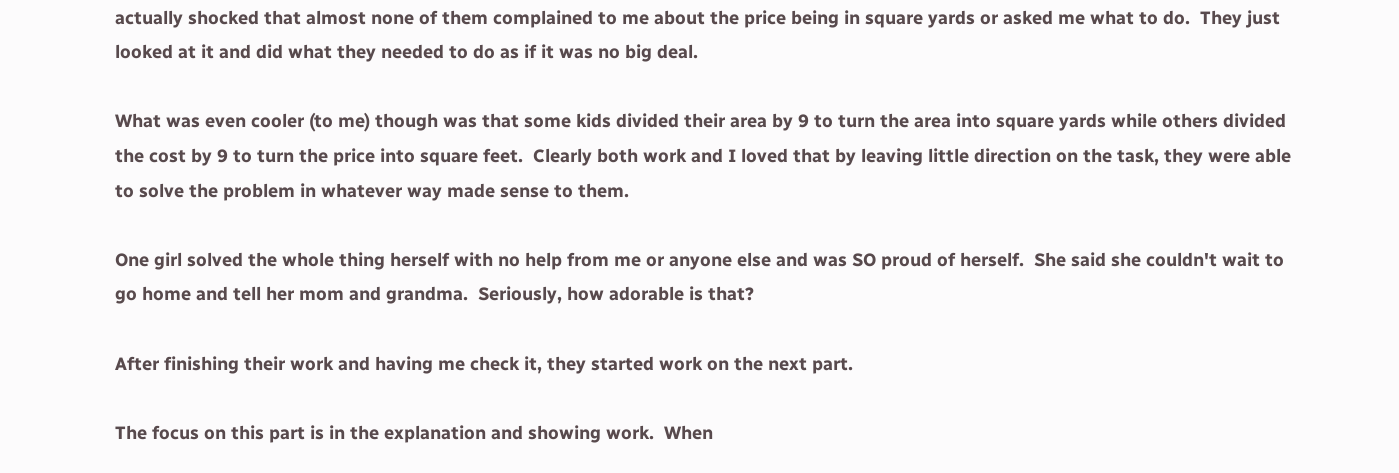actually shocked that almost none of them complained to me about the price being in square yards or asked me what to do.  They just looked at it and did what they needed to do as if it was no big deal.

What was even cooler (to me) though was that some kids divided their area by 9 to turn the area into square yards while others divided the cost by 9 to turn the price into square feet.  Clearly both work and I loved that by leaving little direction on the task, they were able to solve the problem in whatever way made sense to them.

One girl solved the whole thing herself with no help from me or anyone else and was SO proud of herself.  She said she couldn't wait to go home and tell her mom and grandma.  Seriously, how adorable is that?

After finishing their work and having me check it, they started work on the next part.

The focus on this part is in the explanation and showing work.  When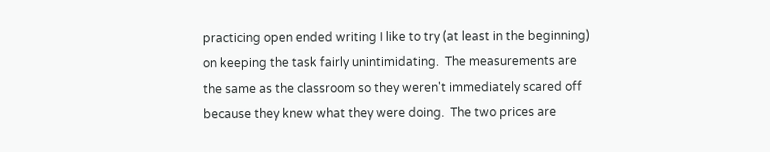practicing open ended writing I like to try (at least in the beginning) on keeping the task fairly unintimidating.  The measurements are the same as the classroom so they weren't immediately scared off because they knew what they were doing.  The two prices are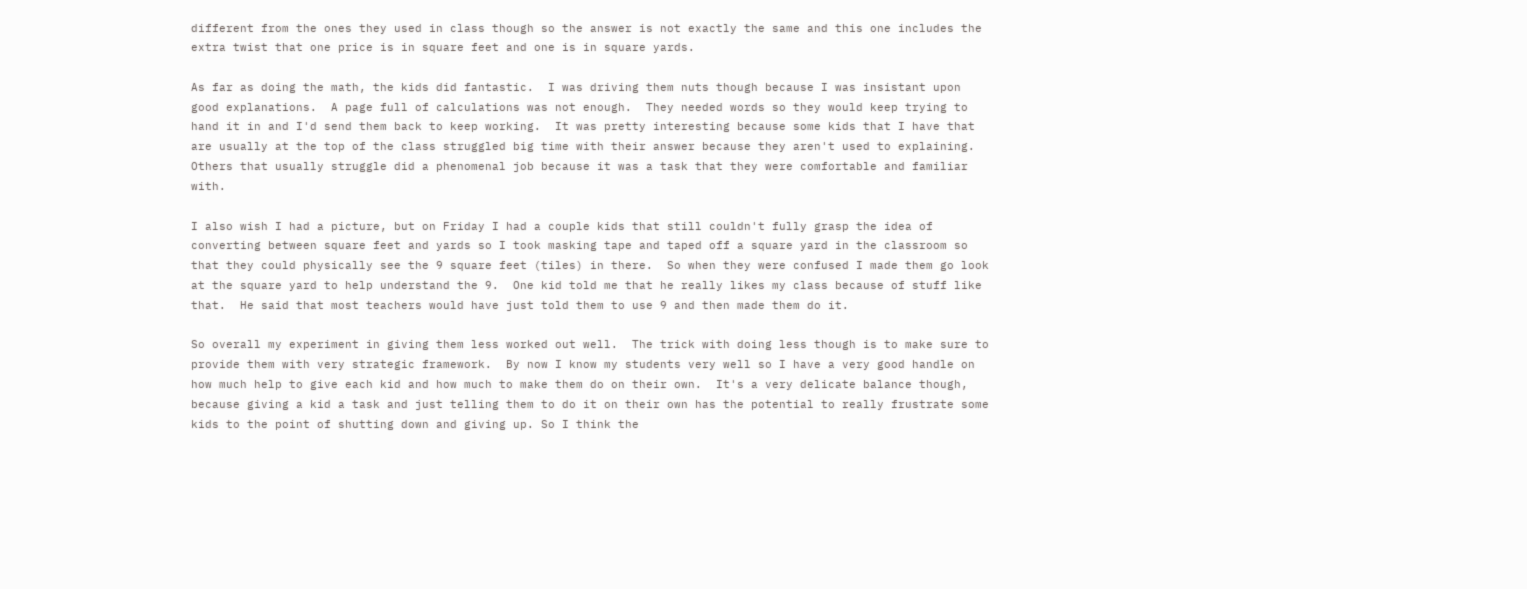different from the ones they used in class though so the answer is not exactly the same and this one includes the extra twist that one price is in square feet and one is in square yards.

As far as doing the math, the kids did fantastic.  I was driving them nuts though because I was insistant upon good explanations.  A page full of calculations was not enough.  They needed words so they would keep trying to hand it in and I'd send them back to keep working.  It was pretty interesting because some kids that I have that are usually at the top of the class struggled big time with their answer because they aren't used to explaining.  Others that usually struggle did a phenomenal job because it was a task that they were comfortable and familiar with.

I also wish I had a picture, but on Friday I had a couple kids that still couldn't fully grasp the idea of converting between square feet and yards so I took masking tape and taped off a square yard in the classroom so that they could physically see the 9 square feet (tiles) in there.  So when they were confused I made them go look at the square yard to help understand the 9.  One kid told me that he really likes my class because of stuff like that.  He said that most teachers would have just told them to use 9 and then made them do it.

So overall my experiment in giving them less worked out well.  The trick with doing less though is to make sure to provide them with very strategic framework.  By now I know my students very well so I have a very good handle on how much help to give each kid and how much to make them do on their own.  It's a very delicate balance though, because giving a kid a task and just telling them to do it on their own has the potential to really frustrate some kids to the point of shutting down and giving up. So I think the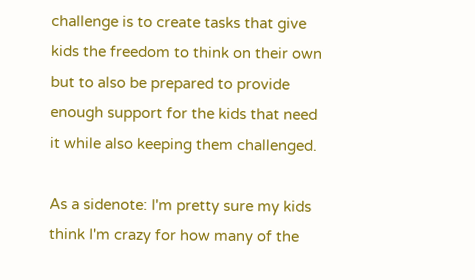challenge is to create tasks that give kids the freedom to think on their own but to also be prepared to provide enough support for the kids that need it while also keeping them challenged.

As a sidenote: I'm pretty sure my kids think I'm crazy for how many of the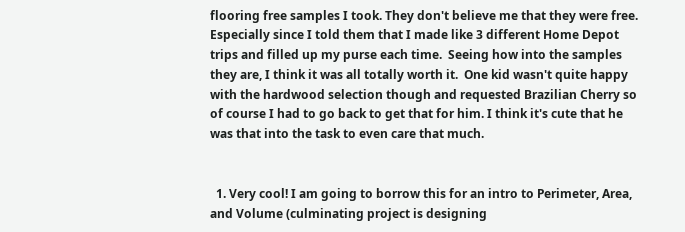flooring free samples I took. They don't believe me that they were free.  Especially since I told them that I made like 3 different Home Depot trips and filled up my purse each time.  Seeing how into the samples they are, I think it was all totally worth it.  One kid wasn't quite happy with the hardwood selection though and requested Brazilian Cherry so of course I had to go back to get that for him. I think it's cute that he was that into the task to even care that much.


  1. Very cool! I am going to borrow this for an intro to Perimeter, Area, and Volume (culminating project is designing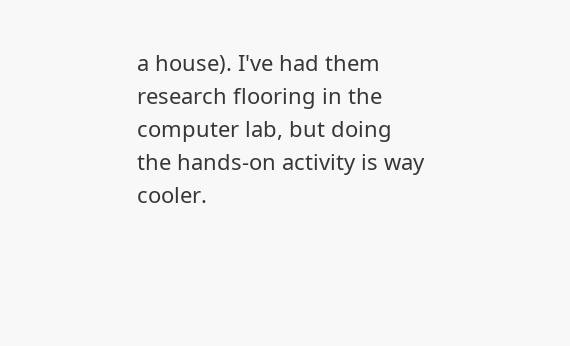a house). I've had them research flooring in the computer lab, but doing the hands-on activity is way cooler.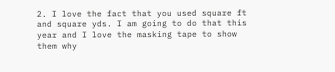2. I love the fact that you used square ft and square yds. I am going to do that this year and I love the masking tape to show them why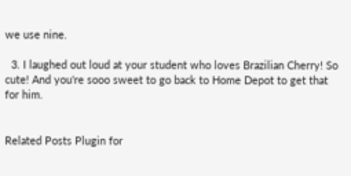we use nine.

  3. I laughed out loud at your student who loves Brazilian Cherry! So cute! And you're sooo sweet to go back to Home Depot to get that for him.


Related Posts Plugin for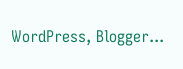WordPress, Blogger...